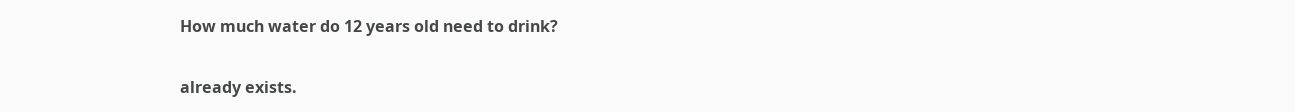How much water do 12 years old need to drink?

already exists.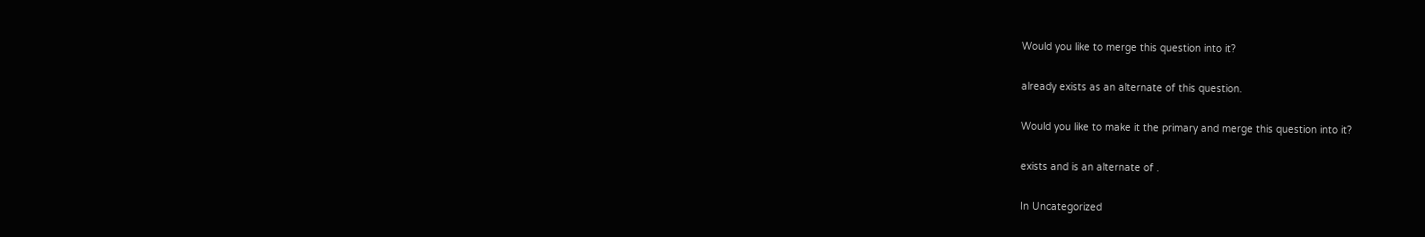Would you like to merge this question into it?

already exists as an alternate of this question.

Would you like to make it the primary and merge this question into it?

exists and is an alternate of .

In Uncategorized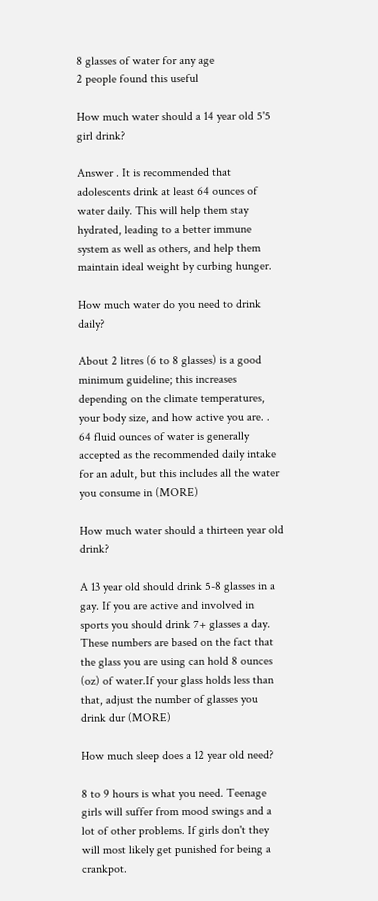8 glasses of water for any age
2 people found this useful

How much water should a 14 year old 5'5 girl drink?

Answer . It is recommended that adolescents drink at least 64 ounces of water daily. This will help them stay hydrated, leading to a better immune system as well as others, and help them maintain ideal weight by curbing hunger.

How much water do you need to drink daily?

About 2 litres (6 to 8 glasses) is a good minimum guideline; this increases depending on the climate temperatures, your body size, and how active you are. . 64 fluid ounces of water is generally accepted as the recommended daily intake for an adult, but this includes all the water you consume in (MORE)

How much water should a thirteen year old drink?

A 13 year old should drink 5-8 glasses in a gay. If you are active and involved in sports you should drink 7+ glasses a day. These numbers are based on the fact that the glass you are using can hold 8 ounces (oz) of water.If your glass holds less than that, adjust the number of glasses you drink dur (MORE)

How much sleep does a 12 year old need?

8 to 9 hours is what you need. Teenage girls will suffer from mood swings and a lot of other problems. If girls don't they will most likely get punished for being a crankpot.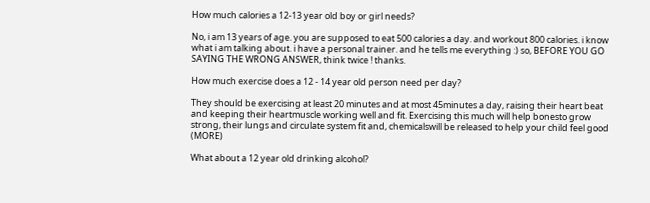How much calories a 12-13 year old boy or girl needs?

No, i am 13 years of age. you are supposed to eat 500 calories a day. and workout 800 calories. i know what i am talking about. i have a personal trainer. and he tells me everything :) so, BEFORE YOU GO SAYING THE WRONG ANSWER, think twice ! thanks.

How much exercise does a 12 - 14 year old person need per day?

They should be exercising at least 20 minutes and at most 45minutes a day, raising their heart beat and keeping their heartmuscle working well and fit. Exercising this much will help bonesto grow strong, their lungs and circulate system fit and, chemicalswill be released to help your child feel good (MORE)

What about a 12 year old drinking alcohol?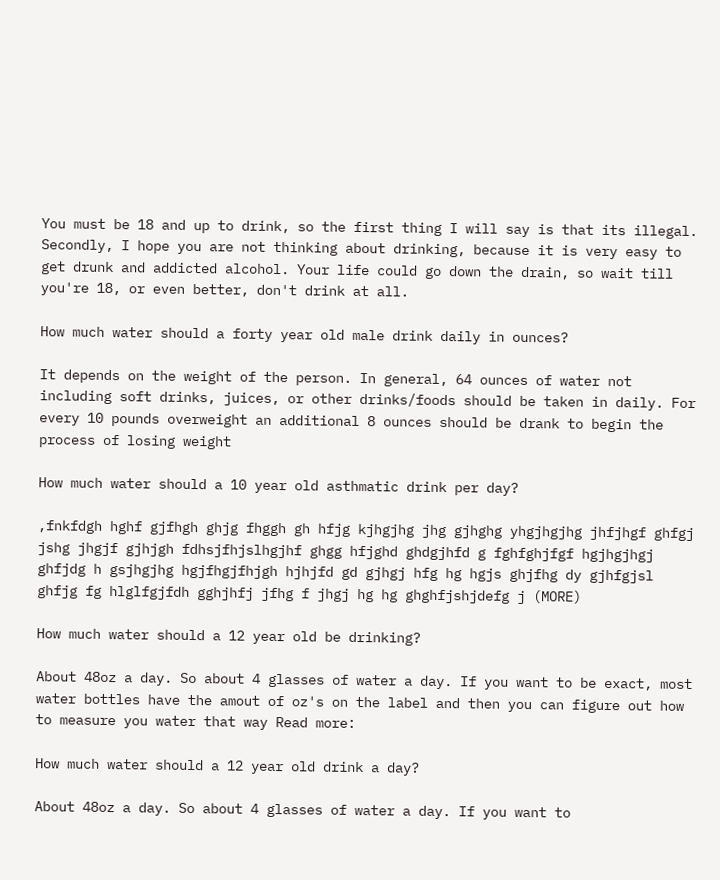You must be 18 and up to drink, so the first thing I will say is that its illegal. Secondly, I hope you are not thinking about drinking, because it is very easy to get drunk and addicted alcohol. Your life could go down the drain, so wait till you're 18, or even better, don't drink at all.

How much water should a forty year old male drink daily in ounces?

It depends on the weight of the person. In general, 64 ounces of water not including soft drinks, juices, or other drinks/foods should be taken in daily. For every 10 pounds overweight an additional 8 ounces should be drank to begin the process of losing weight

How much water should a 10 year old asthmatic drink per day?

,fnkfdgh hghf gjfhgh ghjg fhggh gh hfjg kjhgjhg jhg gjhghg yhgjhgjhg jhfjhgf ghfgj jshg jhgjf gjhjgh fdhsjfhjslhgjhf ghgg hfjghd ghdgjhfd g fghfghjfgf hgjhgjhgj ghfjdg h gsjhgjhg hgjfhgjfhjgh hjhjfd gd gjhgj hfg hg hgjs ghjfhg dy gjhfgjsl ghfjg fg hlglfgjfdh gghjhfj jfhg f jhgj hg hg ghghfjshjdefg j (MORE)

How much water should a 12 year old be drinking?

About 48oz a day. So about 4 glasses of water a day. If you want to be exact, most water bottles have the amout of oz's on the label and then you can figure out how to measure you water that way Read more:

How much water should a 12 year old drink a day?

About 48oz a day. So about 4 glasses of water a day. If you want to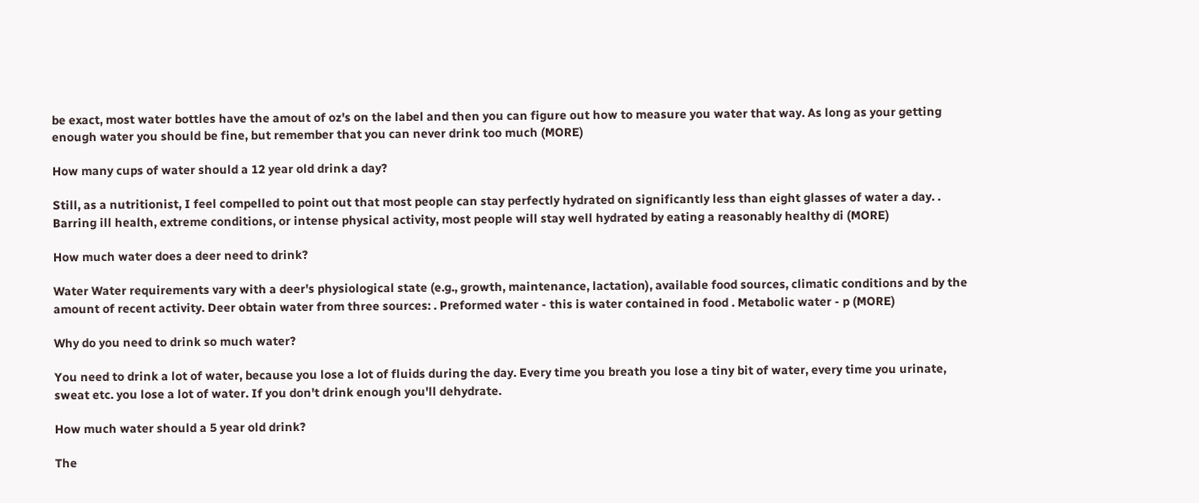be exact, most water bottles have the amout of oz's on the label and then you can figure out how to measure you water that way. As long as your getting enough water you should be fine, but remember that you can never drink too much (MORE)

How many cups of water should a 12 year old drink a day?

Still, as a nutritionist, I feel compelled to point out that most people can stay perfectly hydrated on significantly less than eight glasses of water a day. . Barring ill health, extreme conditions, or intense physical activity, most people will stay well hydrated by eating a reasonably healthy di (MORE)

How much water does a deer need to drink?

Water Water requirements vary with a deer's physiological state (e.g., growth, maintenance, lactation), available food sources, climatic conditions and by the amount of recent activity. Deer obtain water from three sources: . Preformed water - this is water contained in food . Metabolic water - p (MORE)

Why do you need to drink so much water?

You need to drink a lot of water, because you lose a lot of fluids during the day. Every time you breath you lose a tiny bit of water, every time you urinate, sweat etc. you lose a lot of water. If you don't drink enough you'll dehydrate.

How much water should a 5 year old drink?

The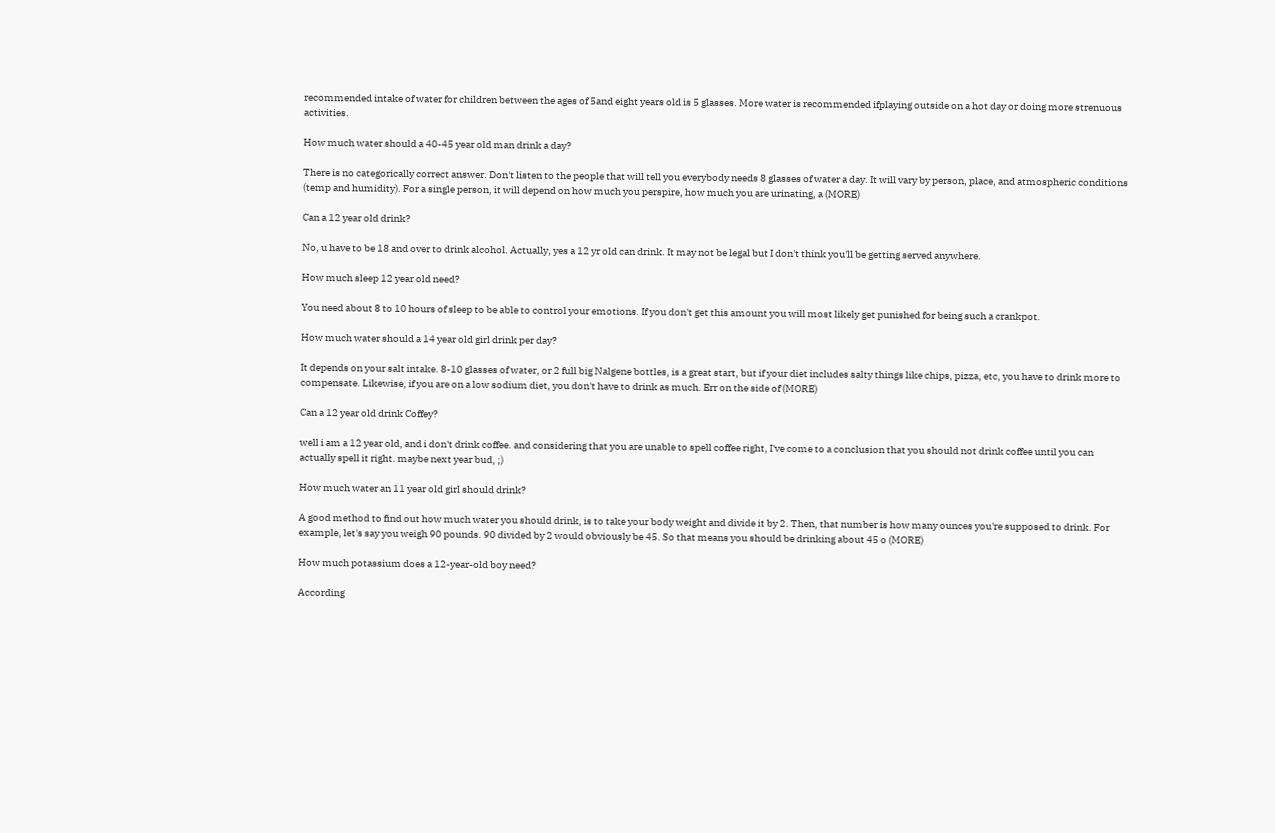recommended intake of water for children between the ages of 5and eight years old is 5 glasses. More water is recommended ifplaying outside on a hot day or doing more strenuous activities.

How much water should a 40-45 year old man drink a day?

There is no categorically correct answer. Don't listen to the people that will tell you everybody needs 8 glasses of water a day. It will vary by person, place, and atmospheric conditions (temp and humidity). For a single person, it will depend on how much you perspire, how much you are urinating, a (MORE)

Can a 12 year old drink?

No, u have to be 18 and over to drink alcohol. Actually, yes a 12 yr old can drink. It may not be legal but I don't think you'll be getting served anywhere.

How much sleep 12 year old need?

You need about 8 to 10 hours of sleep to be able to control your emotions. If you don't get this amount you will most likely get punished for being such a crankpot.

How much water should a 14 year old girl drink per day?

It depends on your salt intake. 8-10 glasses of water, or 2 full big Nalgene bottles, is a great start, but if your diet includes salty things like chips, pizza, etc, you have to drink more to compensate. Likewise, if you are on a low sodium diet, you don't have to drink as much. Err on the side of (MORE)

Can a 12 year old drink Coffey?

well i am a 12 year old, and i don't drink coffee. and considering that you are unable to spell coffee right, I've come to a conclusion that you should not drink coffee until you can actually spell it right. maybe next year bud, ;)

How much water an 11 year old girl should drink?

A good method to find out how much water you should drink, is to take your body weight and divide it by 2. Then, that number is how many ounces you're supposed to drink. For example, let's say you weigh 90 pounds. 90 divided by 2 would obviously be 45. So that means you should be drinking about 45 o (MORE)

How much potassium does a 12-year-old boy need?

According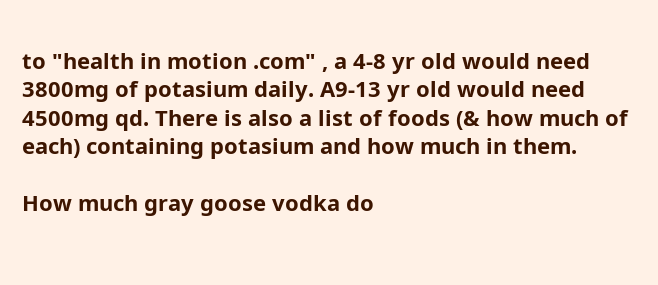to "health in motion .com" , a 4-8 yr old would need 3800mg of potasium daily. A9-13 yr old would need 4500mg qd. There is also a list of foods (& how much of each) containing potasium and how much in them.

How much gray goose vodka do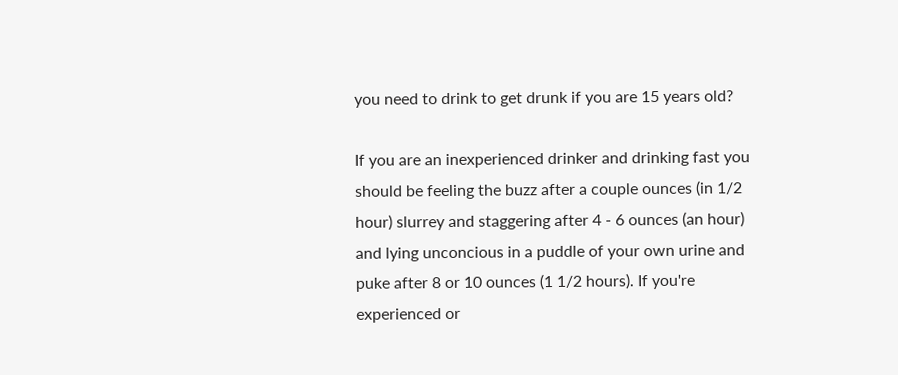you need to drink to get drunk if you are 15 years old?

If you are an inexperienced drinker and drinking fast you should be feeling the buzz after a couple ounces (in 1/2 hour) slurrey and staggering after 4 - 6 ounces (an hour) and lying unconcious in a puddle of your own urine and puke after 8 or 10 ounces (1 1/2 hours). If you're experienced or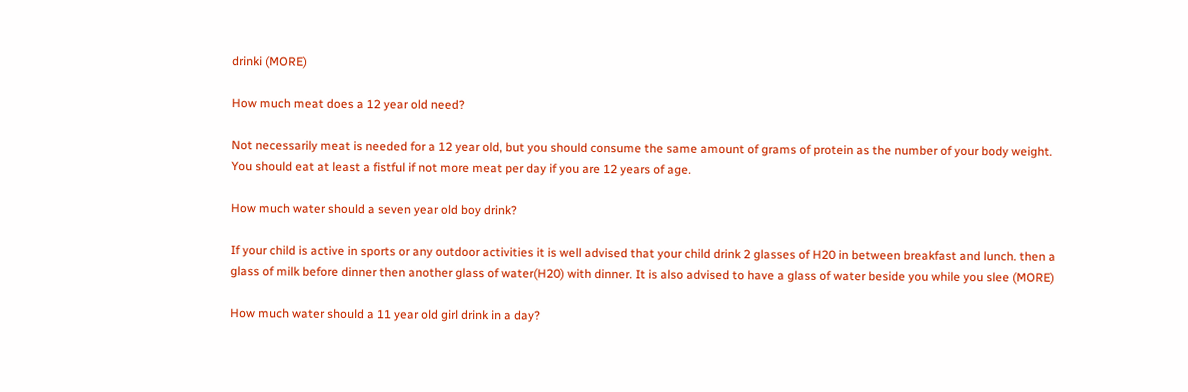drinki (MORE)

How much meat does a 12 year old need?

Not necessarily meat is needed for a 12 year old, but you should consume the same amount of grams of protein as the number of your body weight. You should eat at least a fistful if not more meat per day if you are 12 years of age.

How much water should a seven year old boy drink?

If your child is active in sports or any outdoor activities it is well advised that your child drink 2 glasses of H20 in between breakfast and lunch. then a glass of milk before dinner then another glass of water(H20) with dinner. It is also advised to have a glass of water beside you while you slee (MORE)

How much water should a 11 year old girl drink in a day?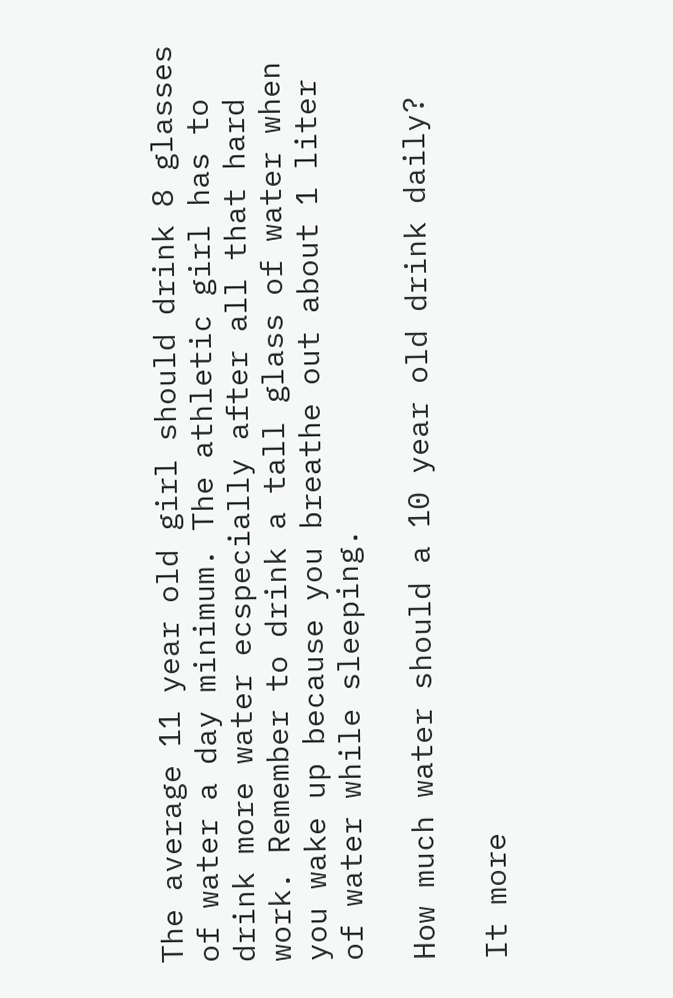The average 11 year old girl should drink 8 glasses of water a day minimum. The athletic girl has to drink more water ecspecially after all that hard work. Remember to drink a tall glass of water when you wake up because you breathe out about 1 liter of water while sleeping.

How much water should a 10 year old drink daily?

It more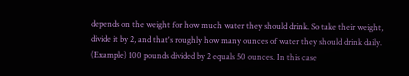depends on the weight for how much water they should drink. So take their weight, divide it by 2, and that's roughly how many ounces of water they should drink daily. (Example) 100 pounds divided by 2 equals 50 ounces. In this case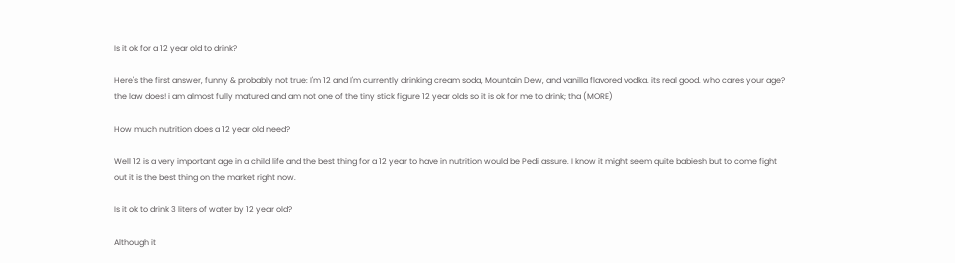Is it ok for a 12 year old to drink?

Here's the first answer, funny & probably not true: I'm 12 and I'm currently drinking cream soda, Mountain Dew, and vanilla flavored vodka. its real good. who cares your age? the law does! i am almost fully matured and am not one of the tiny stick figure 12 year olds so it is ok for me to drink; tha (MORE)

How much nutrition does a 12 year old need?

Well 12 is a very important age in a child life and the best thing for a 12 year to have in nutrition would be Pedi assure. I know it might seem quite babiesh but to come fight out it is the best thing on the market right now.

Is it ok to drink 3 liters of water by 12 year old?

Although it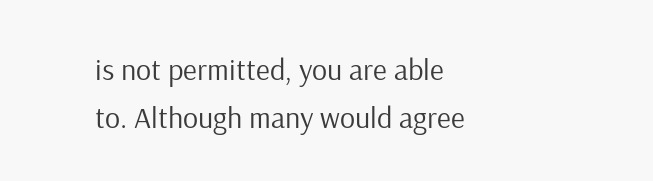is not permitted, you are able to. Although many would agree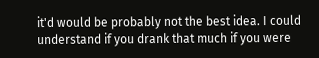it'd would be probably not the best idea. I could understand if you drank that much if you were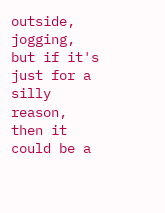outside, jogging, but if it's just for a silly reason, then it could be a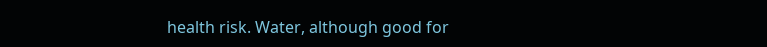health risk. Water, although good for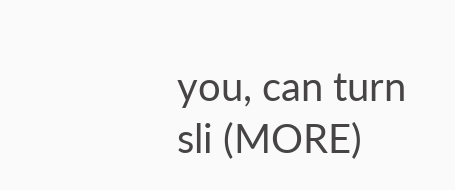you, can turn sli (MORE)